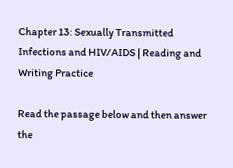Chapter 13: Sexually Transmitted Infections and HIV/AIDS | Reading and Writing Practice

Read the passage below and then answer the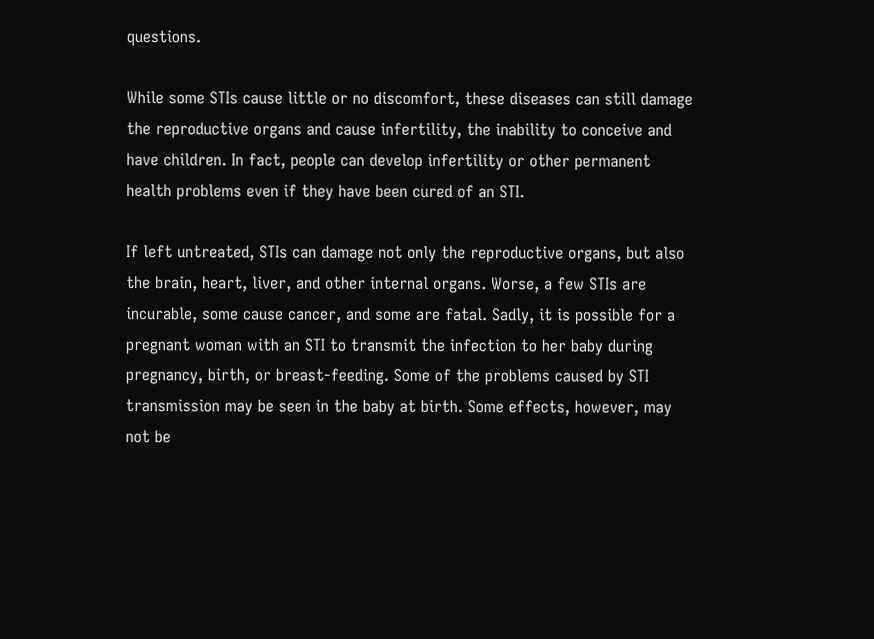questions.

While some STIs cause little or no discomfort, these diseases can still damage the reproductive organs and cause infertility, the inability to conceive and have children. In fact, people can develop infertility or other permanent health problems even if they have been cured of an STI.

If left untreated, STIs can damage not only the reproductive organs, but also the brain, heart, liver, and other internal organs. Worse, a few STIs are incurable, some cause cancer, and some are fatal. Sadly, it is possible for a pregnant woman with an STI to transmit the infection to her baby during pregnancy, birth, or breast-feeding. Some of the problems caused by STI transmission may be seen in the baby at birth. Some effects, however, may not be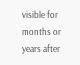visible for months or years after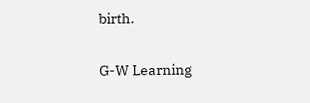birth.


G-W Learning